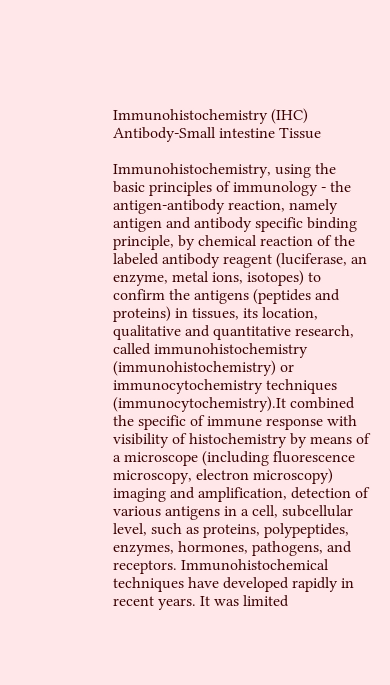Immunohistochemistry (IHC) Antibody-Small intestine Tissue

Immunohistochemistry, using the basic principles of immunology - the antigen-antibody reaction, namely antigen and antibody specific binding principle, by chemical reaction of the labeled antibody reagent (luciferase, an enzyme, metal ions, isotopes) to confirm the antigens (peptides and proteins) in tissues, its location, qualitative and quantitative research, called immunohistochemistry (immunohistochemistry) or immunocytochemistry techniques (immunocytochemistry).It combined the specific of immune response with visibility of histochemistry by means of a microscope (including fluorescence microscopy, electron microscopy) imaging and amplification, detection of various antigens in a cell, subcellular level, such as proteins, polypeptides, enzymes, hormones, pathogens, and receptors. Immunohistochemical techniques have developed rapidly in recent years. It was limited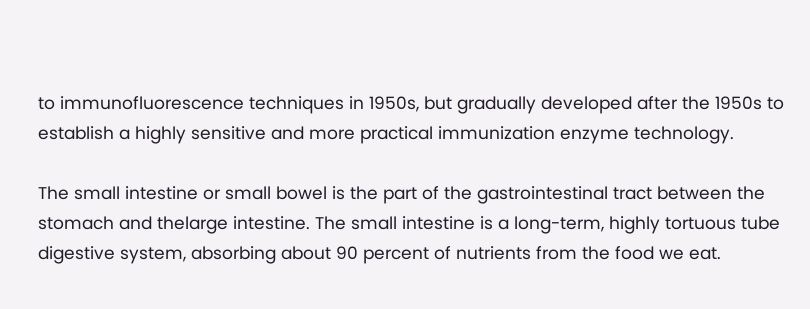to immunofluorescence techniques in 1950s, but gradually developed after the 1950s to establish a highly sensitive and more practical immunization enzyme technology.

The small intestine or small bowel is the part of the gastrointestinal tract between the stomach and thelarge intestine. The small intestine is a long-term, highly tortuous tube digestive system, absorbing about 90 percent of nutrients from the food we eat.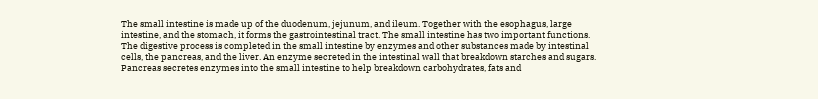The small intestine is made up of the duodenum, jejunum, and ileum. Together with the esophagus, large intestine, and the stomach, it forms the gastrointestinal tract. The small intestine has two important functions. The digestive process is completed in the small intestine by enzymes and other substances made by intestinal cells, the pancreas, and the liver. An enzyme secreted in the intestinal wall that breakdown starches and sugars. Pancreas secretes enzymes into the small intestine to help breakdown carbohydrates, fats and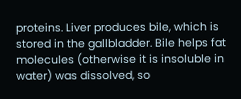proteins. Liver produces bile, which is stored in the gallbladder. Bile helps fat molecules (otherwise it is insoluble in water) was dissolved, so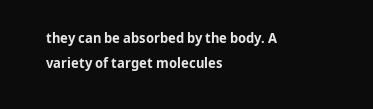they can be absorbed by the body. A variety of target molecules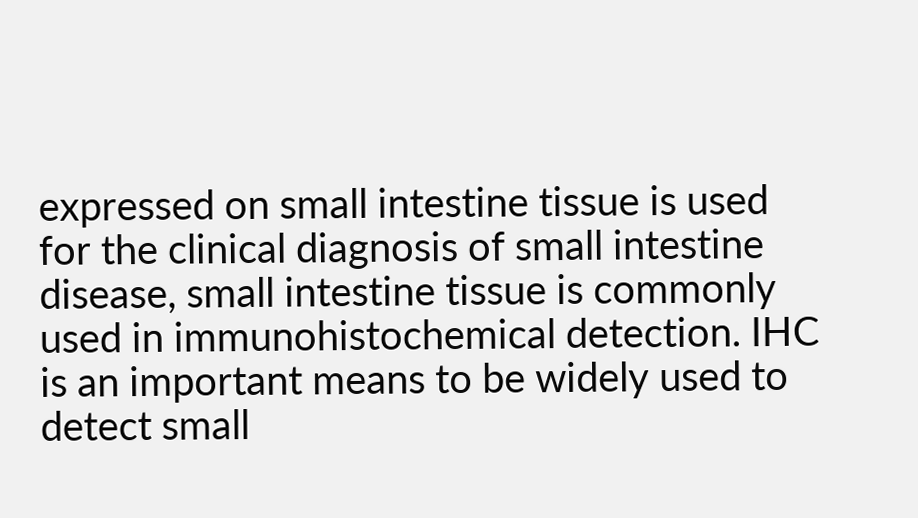expressed on small intestine tissue is used for the clinical diagnosis of small intestine disease, small intestine tissue is commonly used in immunohistochemical detection. IHC is an important means to be widely used to detect small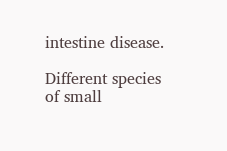intestine disease.

Different species of small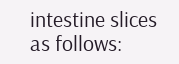intestine slices as follows: